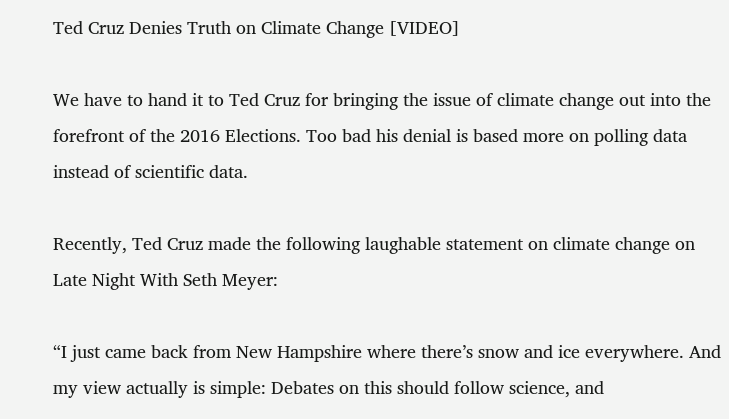Ted Cruz Denies Truth on Climate Change [VIDEO]

We have to hand it to Ted Cruz for bringing the issue of climate change out into the forefront of the 2016 Elections. Too bad his denial is based more on polling data instead of scientific data.

Recently, Ted Cruz made the following laughable statement on climate change on Late Night With Seth Meyer:

“I just came back from New Hampshire where there’s snow and ice everywhere. And my view actually is simple: Debates on this should follow science, and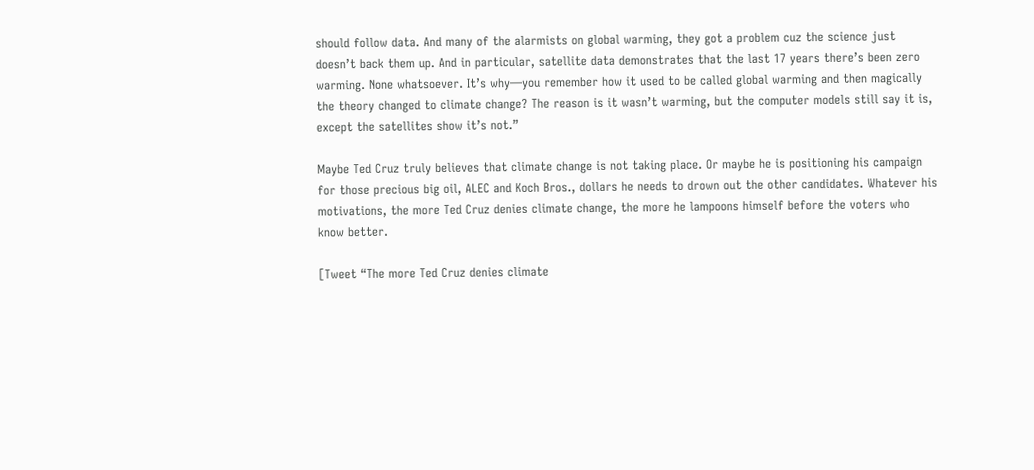should follow data. And many of the alarmists on global warming, they got a problem cuz the science just doesn’t back them up. And in particular, satellite data demonstrates that the last 17 years there’s been zero warming. None whatsoever. It’s why—you remember how it used to be called global warming and then magically the theory changed to climate change? The reason is it wasn’t warming, but the computer models still say it is, except the satellites show it’s not.”

Maybe Ted Cruz truly believes that climate change is not taking place. Or maybe he is positioning his campaign for those precious big oil, ALEC and Koch Bros., dollars he needs to drown out the other candidates. Whatever his motivations, the more Ted Cruz denies climate change, the more he lampoons himself before the voters who know better.

[Tweet “The more Ted Cruz denies climate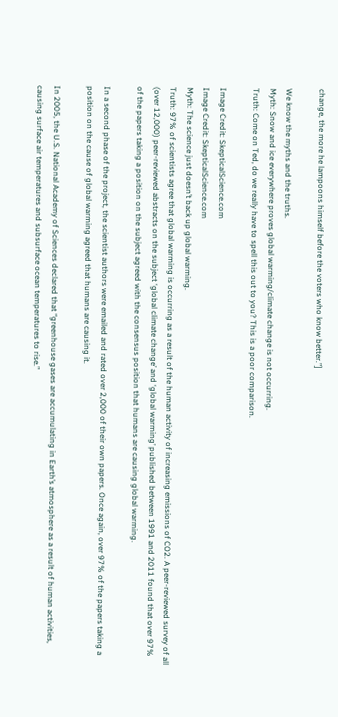change, the more he lampoons himself before the voters who know better.”]

We know the myths and the truths.
Myth: Snow and ice everywhere proves global warming/climate change is not occurring.
Truth: Come on Ted, do we really have to spell this out to you? This is a poor comparison.

Image Credit: SkepticalScience.com
Image Credit: SkepticalScience.com
Myth: The science just doesn’t back up global warming.
Truth: 97% of scientists agree that global warming is occurring as a result of the human activity of increasing emissions of CO2. A peer-reviewed survey of all (over 12,000) peer-reviewed abstracts on the subject ‘global climate change’ and ‘global warming’ published between 1991 and 2011 found that over 97% of the papers taking a position on the subject agreed with the consensus position that humans are causing global warming.

In a second phase of the project, the scientist authors were emailed and rated over 2,000 of their own papers. Once again, over 97% of the papers taking a position on the cause of global warming agreed that humans are causing it.

In 2005, the U.S. National Academy of Sciences declared that “greenhouse gases are accumulating in Earth’s atmosphere as a result of human activities, causing surface air temperatures and subsurface ocean temperatures to rise.”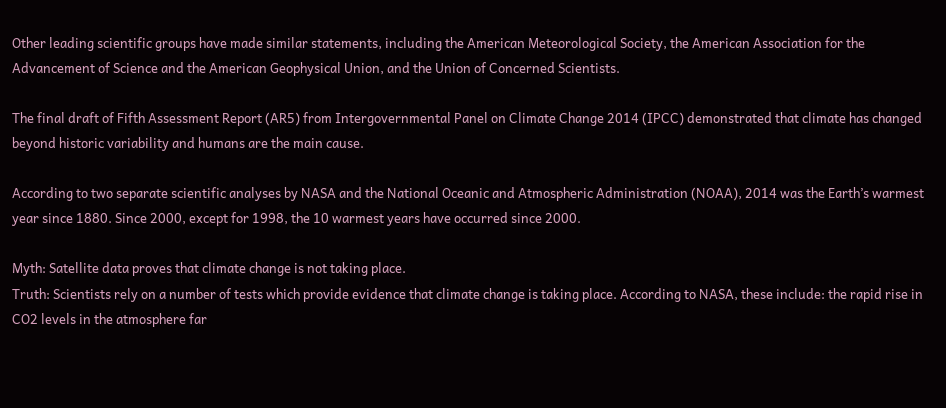Other leading scientific groups have made similar statements, including the American Meteorological Society, the American Association for the Advancement of Science and the American Geophysical Union, and the Union of Concerned Scientists.

The final draft of Fifth Assessment Report (AR5) from Intergovernmental Panel on Climate Change 2014 (IPCC) demonstrated that climate has changed beyond historic variability and humans are the main cause.

According to two separate scientific analyses by NASA and the National Oceanic and Atmospheric Administration (NOAA), 2014 was the Earth’s warmest year since 1880. Since 2000, except for 1998, the 10 warmest years have occurred since 2000.

Myth: Satellite data proves that climate change is not taking place.
Truth: Scientists rely on a number of tests which provide evidence that climate change is taking place. According to NASA, these include: the rapid rise in CO2 levels in the atmosphere far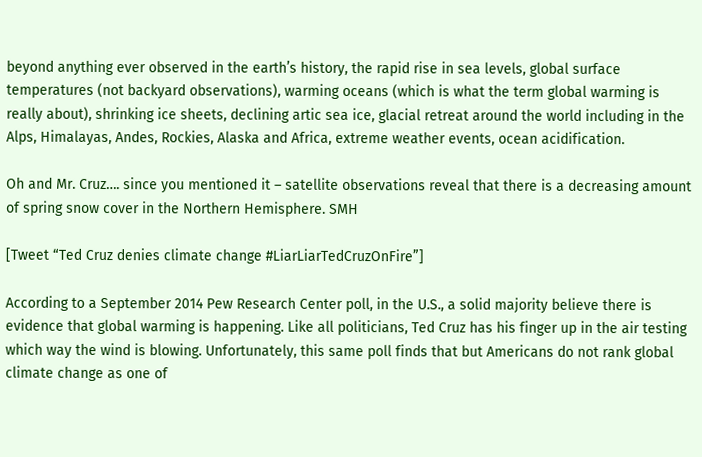beyond anything ever observed in the earth’s history, the rapid rise in sea levels, global surface temperatures (not backyard observations), warming oceans (which is what the term global warming is really about), shrinking ice sheets, declining artic sea ice, glacial retreat around the world including in the Alps, Himalayas, Andes, Rockies, Alaska and Africa, extreme weather events, ocean acidification.

Oh and Mr. Cruz…. since you mentioned it – satellite observations reveal that there is a decreasing amount of spring snow cover in the Northern Hemisphere. SMH

[Tweet “Ted Cruz denies climate change #LiarLiarTedCruzOnFire”]

According to a September 2014 Pew Research Center poll, in the U.S., a solid majority believe there is evidence that global warming is happening. Like all politicians, Ted Cruz has his finger up in the air testing which way the wind is blowing. Unfortunately, this same poll finds that but Americans do not rank global climate change as one of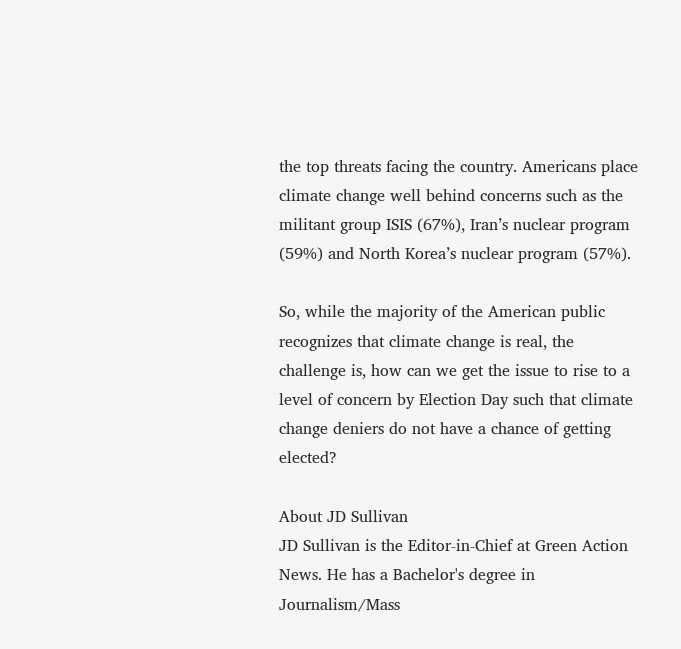the top threats facing the country. Americans place climate change well behind concerns such as the militant group ISIS (67%), Iran’s nuclear program (59%) and North Korea’s nuclear program (57%).

So, while the majority of the American public recognizes that climate change is real, the challenge is, how can we get the issue to rise to a level of concern by Election Day such that climate change deniers do not have a chance of getting elected?

About JD Sullivan
JD Sullivan is the Editor-in-Chief at Green Action News. He has a Bachelor's degree in Journalism/Mass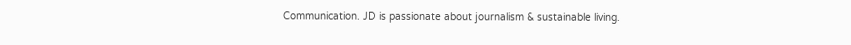Communication. JD is passionate about journalism & sustainable living.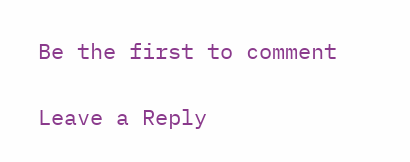Be the first to comment

Leave a Reply